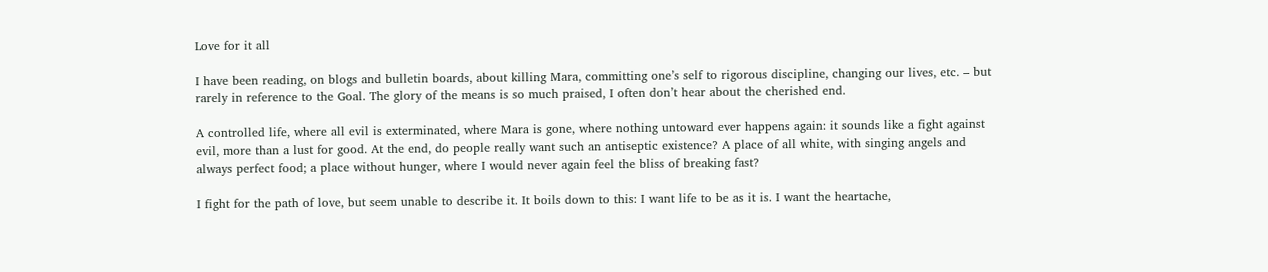Love for it all

I have been reading, on blogs and bulletin boards, about killing Mara, committing one’s self to rigorous discipline, changing our lives, etc. – but rarely in reference to the Goal. The glory of the means is so much praised, I often don’t hear about the cherished end.

A controlled life, where all evil is exterminated, where Mara is gone, where nothing untoward ever happens again: it sounds like a fight against evil, more than a lust for good. At the end, do people really want such an antiseptic existence? A place of all white, with singing angels and always perfect food; a place without hunger, where I would never again feel the bliss of breaking fast?

I fight for the path of love, but seem unable to describe it. It boils down to this: I want life to be as it is. I want the heartache,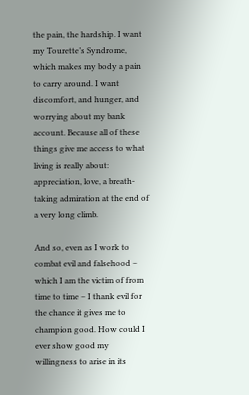the pain, the hardship. I want my Tourette’s Syndrome, which makes my body a pain to carry around. I want discomfort, and hunger, and worrying about my bank account. Because all of these things give me access to what living is really about: appreciation, love, a breath-taking admiration at the end of a very long climb.

And so, even as I work to combat evil and falsehood – which I am the victim of from time to time – I thank evil for the chance it gives me to champion good. How could I ever show good my willingness to arise in its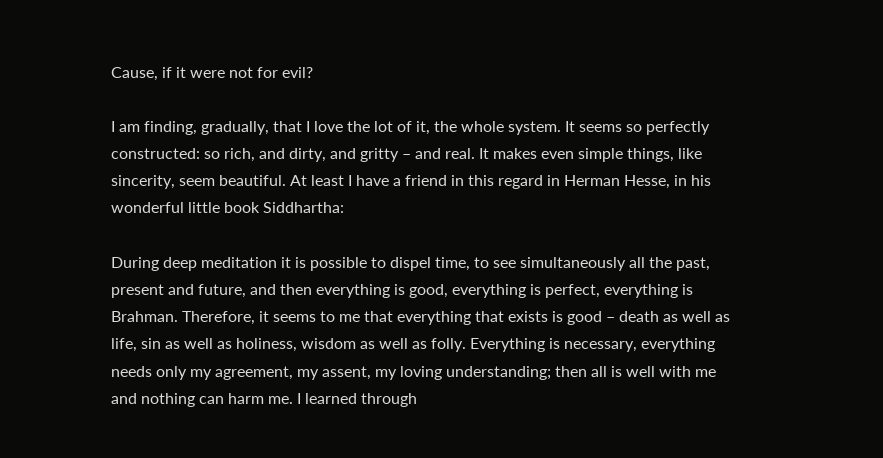Cause, if it were not for evil?

I am finding, gradually, that I love the lot of it, the whole system. It seems so perfectly constructed: so rich, and dirty, and gritty – and real. It makes even simple things, like sincerity, seem beautiful. At least I have a friend in this regard in Herman Hesse, in his wonderful little book Siddhartha:

During deep meditation it is possible to dispel time, to see simultaneously all the past, present and future, and then everything is good, everything is perfect, everything is Brahman. Therefore, it seems to me that everything that exists is good – death as well as life, sin as well as holiness, wisdom as well as folly. Everything is necessary, everything needs only my agreement, my assent, my loving understanding; then all is well with me and nothing can harm me. I learned through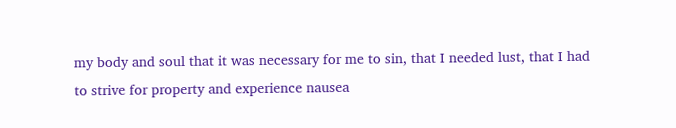my body and soul that it was necessary for me to sin, that I needed lust, that I had to strive for property and experience nausea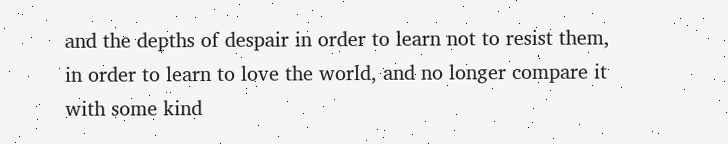and the depths of despair in order to learn not to resist them, in order to learn to love the world, and no longer compare it with some kind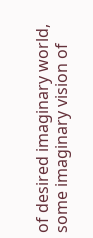of desired imaginary world, some imaginary vision of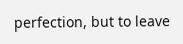perfection, but to leave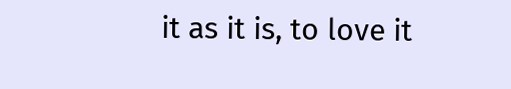it as it is, to love it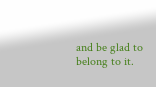and be glad to belong to it.